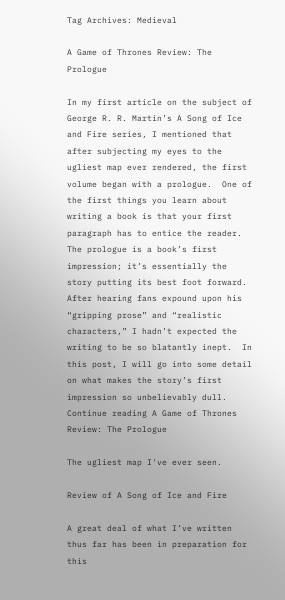Tag Archives: Medieval

A Game of Thrones Review: The Prologue

In my first article on the subject of George R. R. Martin’s A Song of Ice and Fire series, I mentioned that after subjecting my eyes to the ugliest map ever rendered, the first volume began with a prologue.  One of the first things you learn about writing a book is that your first paragraph has to entice the reader.  The prologue is a book’s first impression; it’s essentially the story putting its best foot forward.  After hearing fans expound upon his “gripping prose” and “realistic characters,” I hadn’t expected the writing to be so blatantly inept.  In this post, I will go into some detail on what makes the story’s first impression so unbelievably dull.
Continue reading A Game of Thrones Review: The Prologue

The ugliest map I've ever seen.

Review of A Song of Ice and Fire

A great deal of what I’ve written thus far has been in preparation for this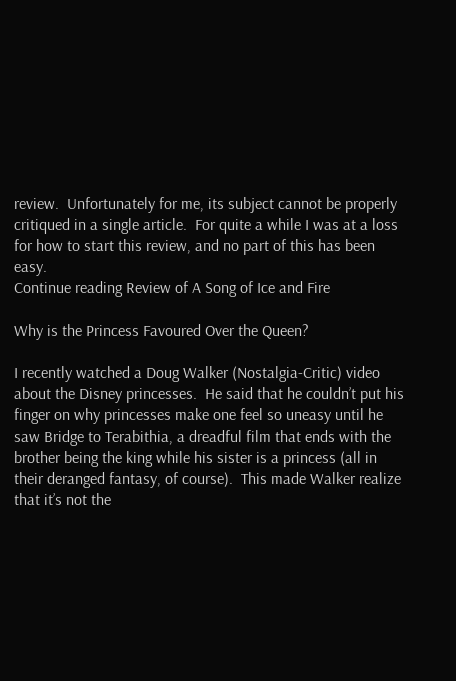review.  Unfortunately for me, its subject cannot be properly critiqued in a single article.  For quite a while I was at a loss for how to start this review, and no part of this has been easy.
Continue reading Review of A Song of Ice and Fire

Why is the Princess Favoured Over the Queen?

I recently watched a Doug Walker (Nostalgia-Critic) video about the Disney princesses.  He said that he couldn’t put his finger on why princesses make one feel so uneasy until he saw Bridge to Terabithia, a dreadful film that ends with the brother being the king while his sister is a princess (all in their deranged fantasy, of course).  This made Walker realize that it’s not the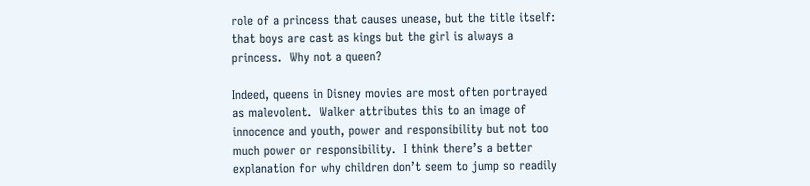role of a princess that causes unease, but the title itself: that boys are cast as kings but the girl is always a princess.  Why not a queen?

Indeed, queens in Disney movies are most often portrayed as malevolent.  Walker attributes this to an image of innocence and youth, power and responsibility but not too much power or responsibility.  I think there’s a better explanation for why children don’t seem to jump so readily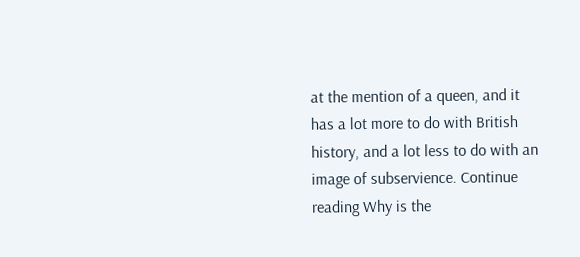at the mention of a queen, and it has a lot more to do with British history, and a lot less to do with an image of subservience. Continue reading Why is the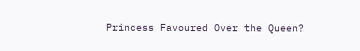Princess Favoured Over the Queen?